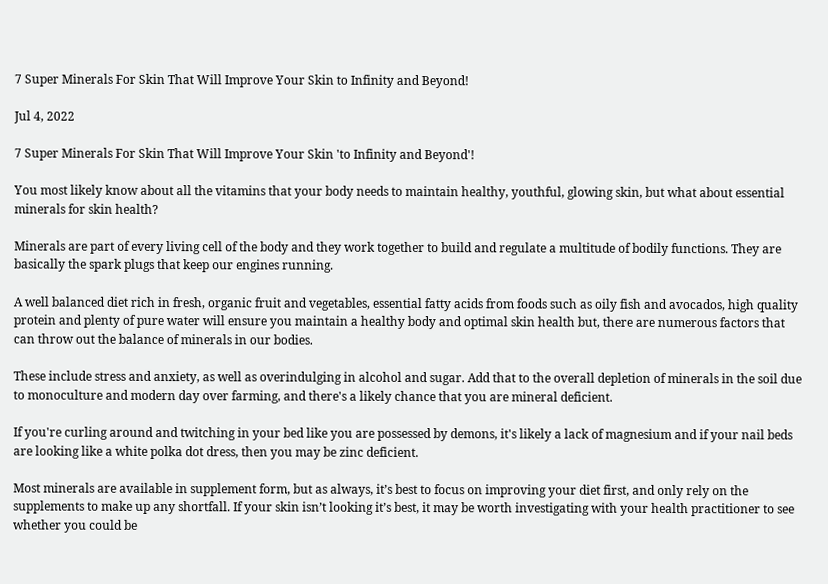7 Super Minerals For Skin That Will Improve Your Skin to Infinity and Beyond!

Jul 4, 2022

7 Super Minerals For Skin That Will Improve Your Skin 'to Infinity and Beyond'!

You most likely know about all the vitamins that your body needs to maintain healthy, youthful, glowing skin, but what about essential minerals for skin health?

Minerals are part of every living cell of the body and they work together to build and regulate a multitude of bodily functions. They are basically the spark plugs that keep our engines running.

A well balanced diet rich in fresh, organic fruit and vegetables, essential fatty acids from foods such as oily fish and avocados, high quality protein and plenty of pure water will ensure you maintain a healthy body and optimal skin health but, there are numerous factors that can throw out the balance of minerals in our bodies.

These include stress and anxiety, as well as overindulging in alcohol and sugar. Add that to the overall depletion of minerals in the soil due to monoculture and modern day over farming, and there's a likely chance that you are mineral deficient.

If you're curling around and twitching in your bed like you are possessed by demons, it's likely a lack of magnesium and if your nail beds are looking like a white polka dot dress, then you may be zinc deficient.

Most minerals are available in supplement form, but as always, it’s best to focus on improving your diet first, and only rely on the supplements to make up any shortfall. If your skin isn’t looking it’s best, it may be worth investigating with your health practitioner to see whether you could be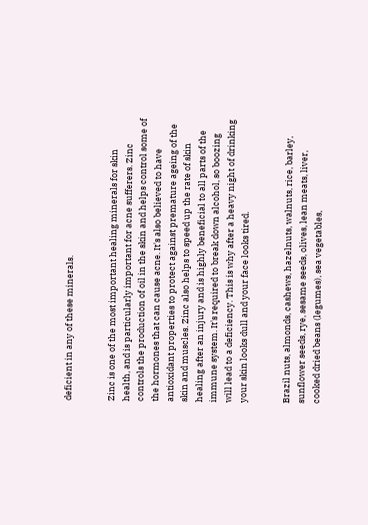deficient in any of these minerals.


Zinc is one of the most important healing minerals for skin health, and is particularly important for acne sufferers. Zinc controls the production of oil in the skin and helps control some of the hormones that can cause acne. It's also believed to have antioxidant properties to protect against premature ageing of the skin and muscles. Zinc also helps to speed up the rate of skin healing after an injury and is highly beneficial to all parts of the immune system. It's required to break down alcohol, so boozing will lead to a deficiency. This is why after a heavy night of drinking your skin looks dull and your face looks tired.


Brazil nuts, almonds, cashews, hazelnuts, walnuts, rice, barley, sunflower seeds, rye, sesame seeds, olives, lean meats, liver, cooked dried beans (legumes), sea vegetables,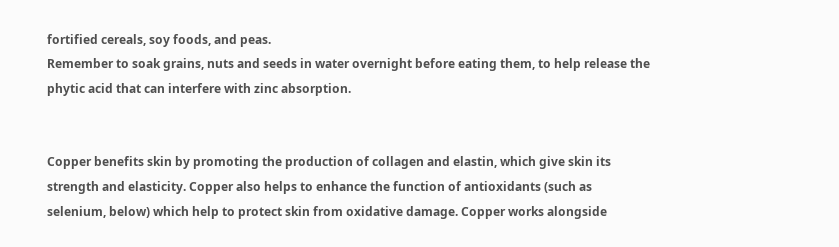fortified cereals, soy foods, and peas.
Remember to soak grains, nuts and seeds in water overnight before eating them, to help release the phytic acid that can interfere with zinc absorption.


Copper benefits skin by promoting the production of collagen and elastin, which give skin its strength and elasticity. Copper also helps to enhance the function of antioxidants (such as selenium, below) which help to protect skin from oxidative damage. Copper works alongside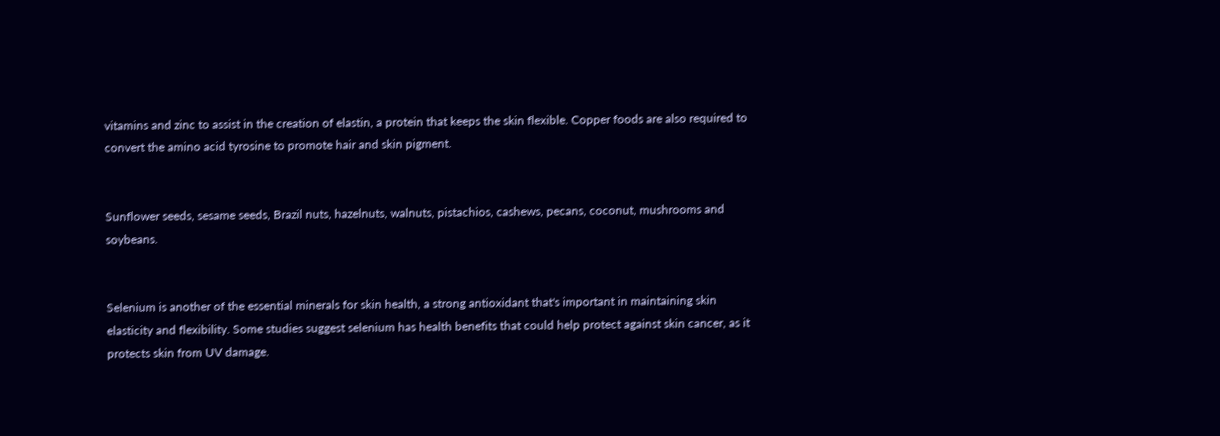vitamins and zinc to assist in the creation of elastin, a protein that keeps the skin flexible. Copper foods are also required to convert the amino acid tyrosine to promote hair and skin pigment.


Sunflower seeds, sesame seeds, Brazil nuts, hazelnuts, walnuts, pistachios, cashews, pecans, coconut, mushrooms and soybeans.


Selenium is another of the essential minerals for skin health, a strong antioxidant that's important in maintaining skin elasticity and flexibility. Some studies suggest selenium has health benefits that could help protect against skin cancer, as it protects skin from UV damage.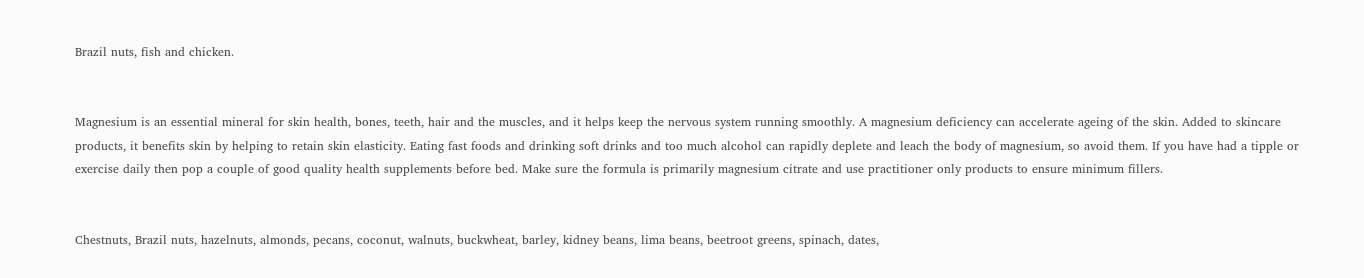Brazil nuts, fish and chicken.


Magnesium is an essential mineral for skin health, bones, teeth, hair and the muscles, and it helps keep the nervous system running smoothly. A magnesium deficiency can accelerate ageing of the skin. Added to skincare products, it benefits skin by helping to retain skin elasticity. Eating fast foods and drinking soft drinks and too much alcohol can rapidly deplete and leach the body of magnesium, so avoid them. If you have had a tipple or exercise daily then pop a couple of good quality health supplements before bed. Make sure the formula is primarily magnesium citrate and use practitioner only products to ensure minimum fillers.


Chestnuts, Brazil nuts, hazelnuts, almonds, pecans, coconut, walnuts, buckwheat, barley, kidney beans, lima beans, beetroot greens, spinach, dates,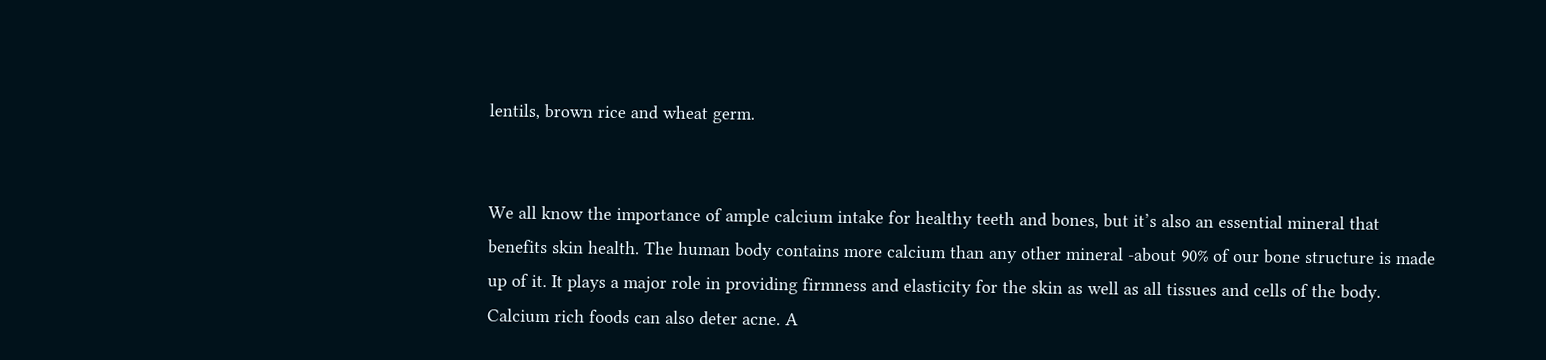lentils, brown rice and wheat germ.


We all know the importance of ample calcium intake for healthy teeth and bones, but it’s also an essential mineral that benefits skin health. The human body contains more calcium than any other mineral -about 90% of our bone structure is made up of it. It plays a major role in providing firmness and elasticity for the skin as well as all tissues and cells of the body. Calcium rich foods can also deter acne. A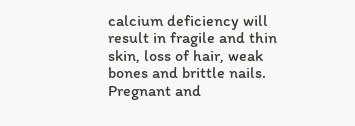calcium deficiency will result in fragile and thin skin, loss of hair, weak bones and brittle nails. Pregnant and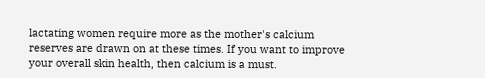lactating women require more as the mother's calcium reserves are drawn on at these times. If you want to improve your overall skin health, then calcium is a must.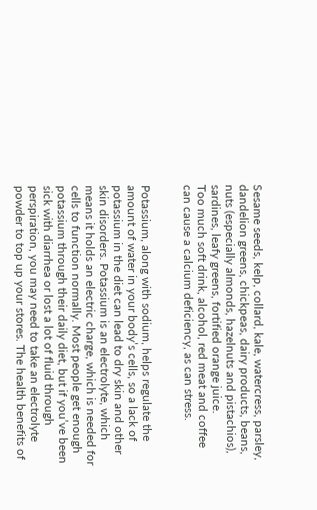Sesame seeds, kelp, collard, kale, watercress, parsley, dandelion greens, chickpeas, dairy products, beans, nuts (especially almonds, hazelnuts and pistachios), sardines, leafy greens, fortified orange juice.
Too much soft drink, alcohol, red meat and coffee can cause a calcium deficiency, as can stress.


Potassium, along with sodium, helps regulate the amount of water in your body’s cells, so a lack of potassium in the diet can lead to dry skin and other skin disorders. Potassium is an electrolyte, which means it holds an electric charge, which is needed for cells to function normally. Most people get enough potassium through their daily diet, but if you’ve been sick with diarrhea or lost a lot of fluid through perspiration, you may need to take an electrolyte powder to top up your stores. The health benefits of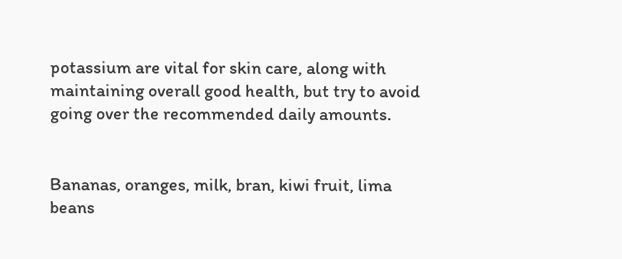potassium are vital for skin care, along with maintaining overall good health, but try to avoid going over the recommended daily amounts.


Bananas, oranges, milk, bran, kiwi fruit, lima beans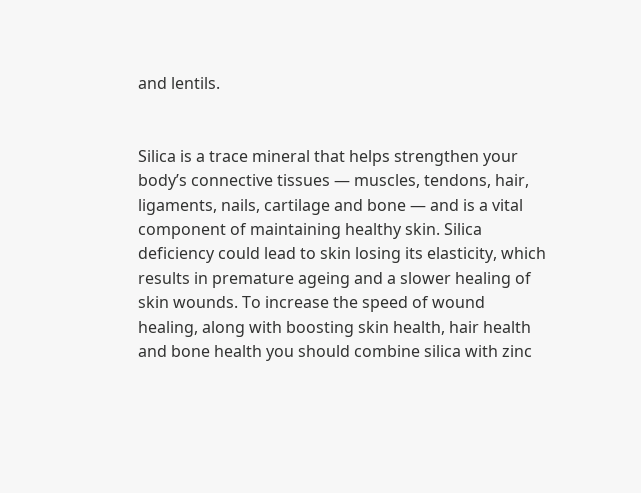and lentils.


Silica is a trace mineral that helps strengthen your body’s connective tissues — muscles, tendons, hair, ligaments, nails, cartilage and bone — and is a vital component of maintaining healthy skin. Silica deficiency could lead to skin losing its elasticity, which results in premature ageing and a slower healing of skin wounds. To increase the speed of wound healing, along with boosting skin health, hair health and bone health you should combine silica with zinc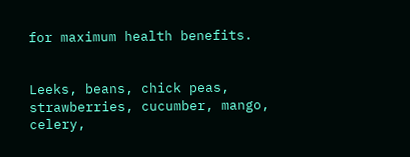for maximum health benefits.


Leeks, beans, chick peas, strawberries, cucumber, mango, celery,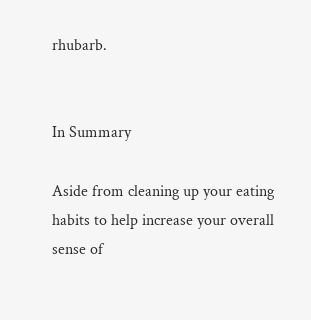rhubarb.


In Summary

Aside from cleaning up your eating habits to help increase your overall sense of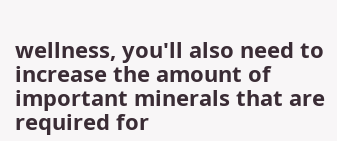wellness, you'll also need to increase the amount of important minerals that are required for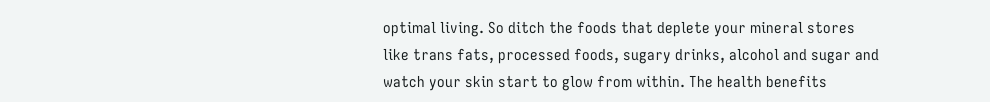optimal living. So ditch the foods that deplete your mineral stores like trans fats, processed foods, sugary drinks, alcohol and sugar and watch your skin start to glow from within. The health benefits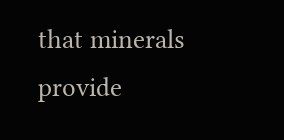that minerals provide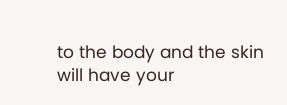to the body and the skin will have your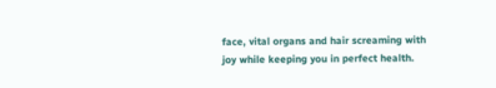face, vital organs and hair screaming with joy while keeping you in perfect health.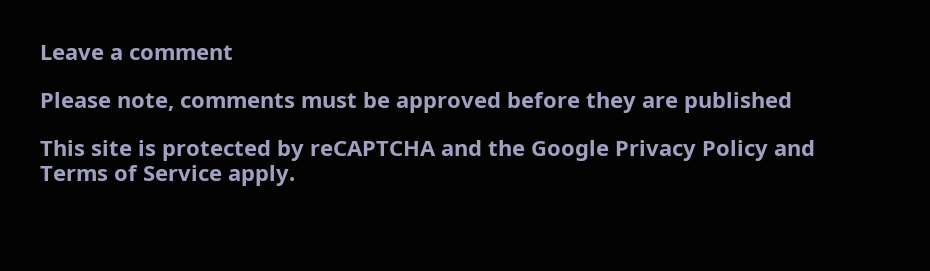Leave a comment

Please note, comments must be approved before they are published

This site is protected by reCAPTCHA and the Google Privacy Policy and Terms of Service apply.